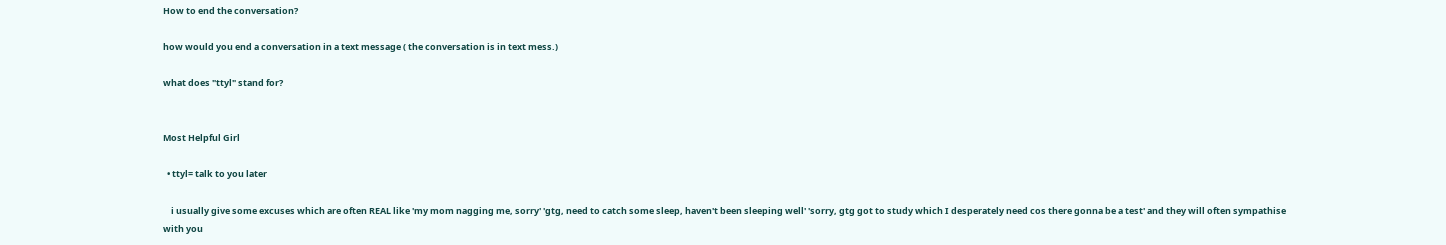How to end the conversation?

how would you end a conversation in a text message ( the conversation is in text mess.)

what does "ttyl" stand for?


Most Helpful Girl

  • ttyl= talk to you later

    i usually give some excuses which are often REAL like 'my mom nagging me, sorry' 'gtg, need to catch some sleep, haven't been sleeping well' 'sorry, gtg got to study which I desperately need cos there gonna be a test' and they will often sympathise with you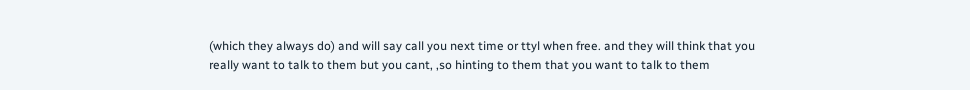(which they always do) and will say call you next time or ttyl when free. and they will think that you really want to talk to them but you cant, ,so hinting to them that you want to talk to them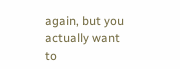again, but you actually want to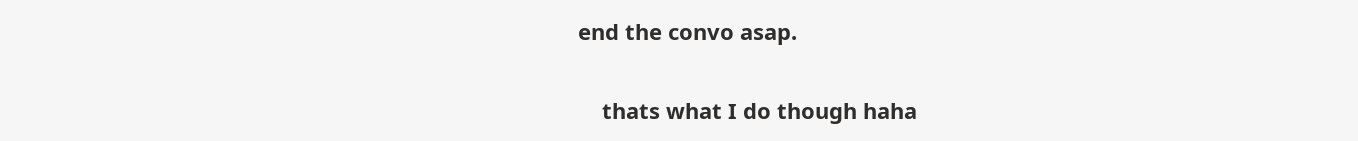end the convo asap.

    thats what I do though haha